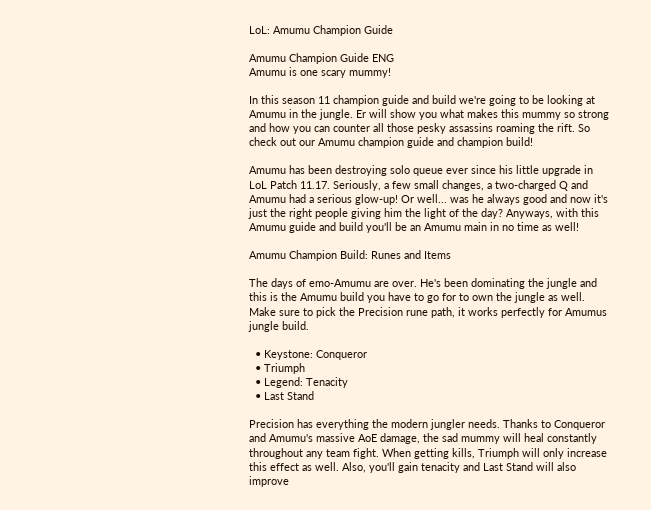LoL: Amumu Champion Guide

Amumu Champion Guide ENG
Amumu is one scary mummy!

In this season 11 champion guide and build we're going to be looking at Amumu in the jungle. Er will show you what makes this mummy so strong and how you can counter all those pesky assassins roaming the rift. So check out our Amumu champion guide and champion build!

Amumu has been destroying solo queue ever since his little upgrade in LoL Patch 11.17. Seriously, a few small changes, a two-charged Q and Amumu had a serious glow-up! Or well... was he always good and now it's just the right people giving him the light of the day? Anyways, with this Amumu guide and build you'll be an Amumu main in no time as well!

Amumu Champion Build: Runes and Items

The days of emo-Amumu are over. He's been dominating the jungle and this is the Amumu build you have to go for to own the jungle as well. Make sure to pick the Precision rune path, it works perfectly for Amumus jungle build.

  • Keystone: Conqueror
  • Triumph
  • Legend: Tenacity
  • Last Stand

Precision has everything the modern jungler needs. Thanks to Conqueror and Amumu's massive AoE damage, the sad mummy will heal constantly throughout any team fight. When getting kills, Triumph will only increase this effect as well. Also, you'll gain tenacity and Last Stand will also improve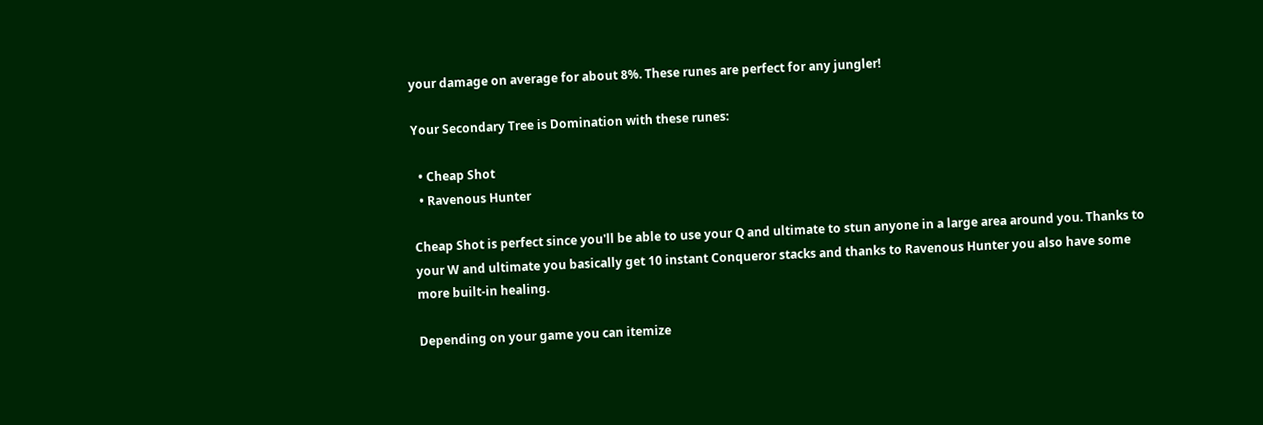your damage on average for about 8%. These runes are perfect for any jungler!

Your Secondary Tree is Domination with these runes:

  • Cheap Shot
  • Ravenous Hunter

Cheap Shot is perfect since you'll be able to use your Q and ultimate to stun anyone in a large area around you. Thanks to your W and ultimate you basically get 10 instant Conqueror stacks and thanks to Ravenous Hunter you also have some more built-in healing.

Depending on your game you can itemize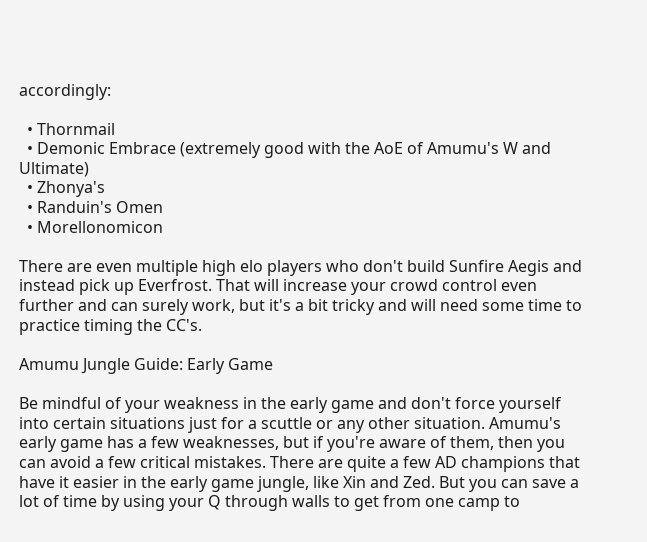accordingly:

  • Thornmail
  • Demonic Embrace (extremely good with the AoE of Amumu's W and Ultimate)
  • Zhonya's
  • Randuin's Omen
  • Morellonomicon

There are even multiple high elo players who don't build Sunfire Aegis and instead pick up Everfrost. That will increase your crowd control even further and can surely work, but it's a bit tricky and will need some time to practice timing the CC's.

Amumu Jungle Guide: Early Game

Be mindful of your weakness in the early game and don't force yourself into certain situations just for a scuttle or any other situation. Amumu's early game has a few weaknesses, but if you're aware of them, then you can avoid a few critical mistakes. There are quite a few AD champions that have it easier in the early game jungle, like Xin and Zed. But you can save a lot of time by using your Q through walls to get from one camp to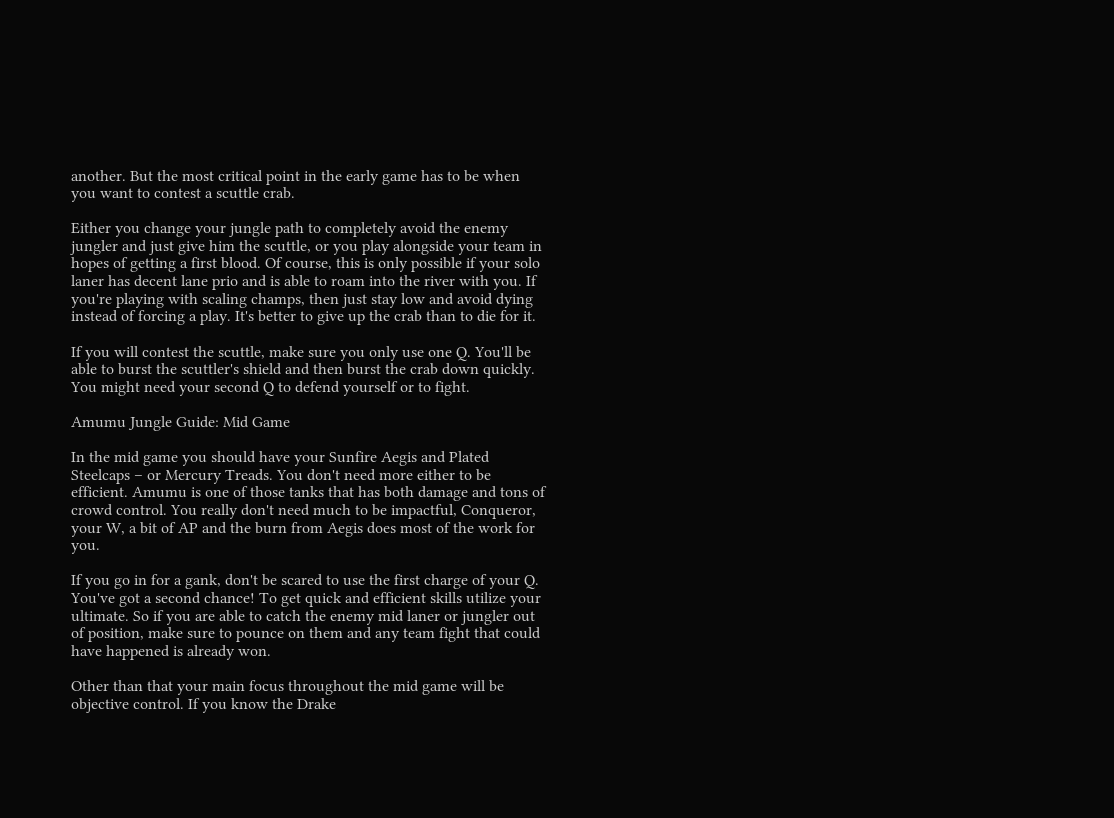another. But the most critical point in the early game has to be when you want to contest a scuttle crab.

Either you change your jungle path to completely avoid the enemy jungler and just give him the scuttle, or you play alongside your team in hopes of getting a first blood. Of course, this is only possible if your solo laner has decent lane prio and is able to roam into the river with you. If you're playing with scaling champs, then just stay low and avoid dying instead of forcing a play. It's better to give up the crab than to die for it.

If you will contest the scuttle, make sure you only use one Q. You'll be able to burst the scuttler's shield and then burst the crab down quickly. You might need your second Q to defend yourself or to fight.

Amumu Jungle Guide: Mid Game

In the mid game you should have your Sunfire Aegis and Plated Steelcaps – or Mercury Treads. You don't need more either to be efficient. Amumu is one of those tanks that has both damage and tons of crowd control. You really don't need much to be impactful, Conqueror, your W, a bit of AP and the burn from Aegis does most of the work for you.

If you go in for a gank, don't be scared to use the first charge of your Q. You've got a second chance! To get quick and efficient skills utilize your ultimate. So if you are able to catch the enemy mid laner or jungler out of position, make sure to pounce on them and any team fight that could have happened is already won.

Other than that your main focus throughout the mid game will be objective control. If you know the Drake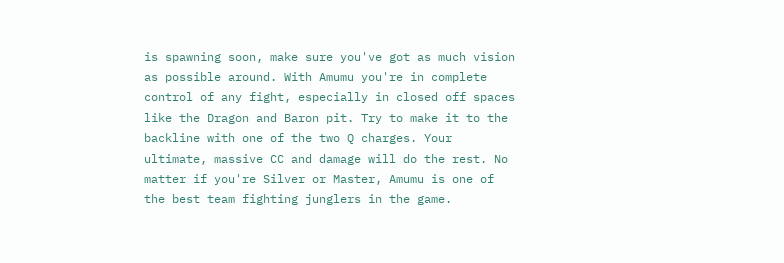is spawning soon, make sure you've got as much vision as possible around. With Amumu you're in complete control of any fight, especially in closed off spaces like the Dragon and Baron pit. Try to make it to the backline with one of the two Q charges. Your ultimate, massive CC and damage will do the rest. No matter if you're Silver or Master, Amumu is one of the best team fighting junglers in the game.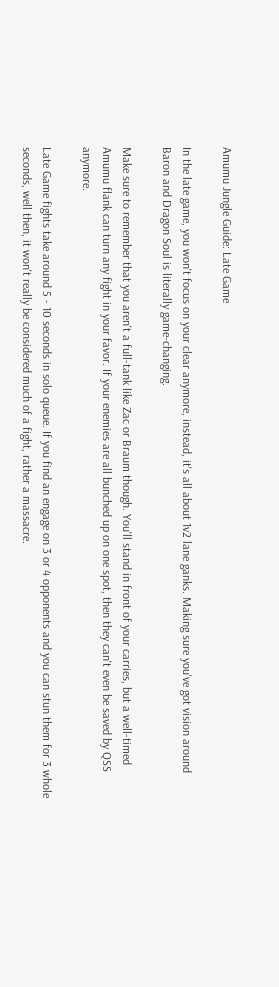Amumu Jungle Guide: Late Game

In the late game, you won't focus on your clear anymore, instead, it's all about 1v2 lane ganks. Making sure you've got vision around Baron and Dragon Soul is literally game-changing.

Make sure to remember that you aren't a full-tank like Zac or Braum though. You'll stand in front of your carries, but a well-timed Amumu flank can turn any fight in your favor. If your enemies are all bunched up on one spot, then they can't even be saved by QSS anymore.

Late Game fights take around 5 - 10 seconds in solo queue. If you find an engage on 3 or 4 opponents and you can stun them for 3 whole seconds, well then, it won't really be considered much of a fight, rather a massacre.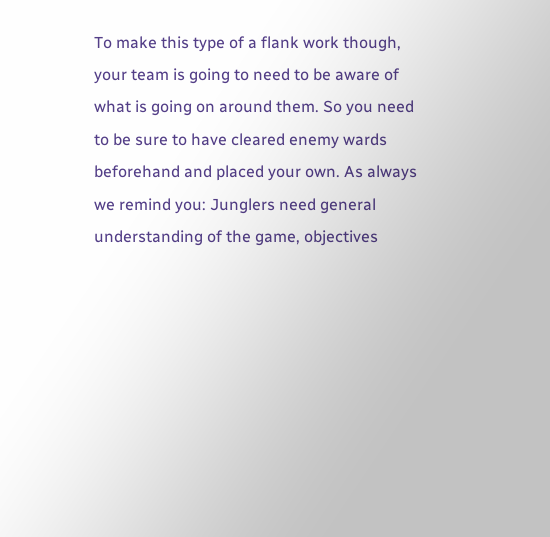To make this type of a flank work though, your team is going to need to be aware of what is going on around them. So you need to be sure to have cleared enemy wards beforehand and placed your own. As always we remind you: Junglers need general understanding of the game, objectives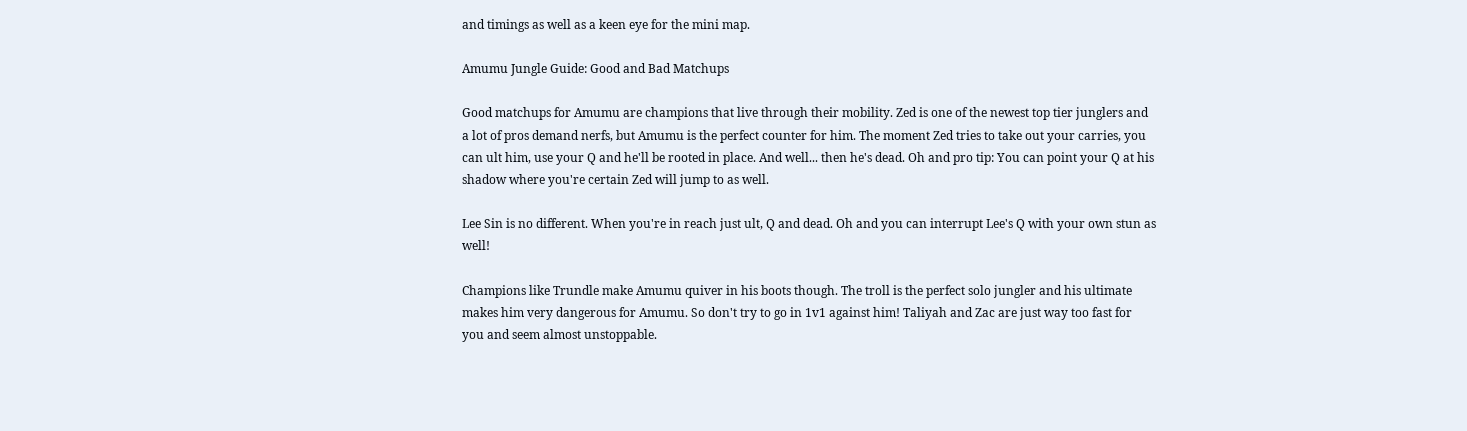and timings as well as a keen eye for the mini map.

Amumu Jungle Guide: Good and Bad Matchups

Good matchups for Amumu are champions that live through their mobility. Zed is one of the newest top tier junglers and a lot of pros demand nerfs, but Amumu is the perfect counter for him. The moment Zed tries to take out your carries, you can ult him, use your Q and he'll be rooted in place. And well... then he's dead. Oh and pro tip: You can point your Q at his shadow where you're certain Zed will jump to as well.

Lee Sin is no different. When you're in reach just ult, Q and dead. Oh and you can interrupt Lee's Q with your own stun as well!

Champions like Trundle make Amumu quiver in his boots though. The troll is the perfect solo jungler and his ultimate makes him very dangerous for Amumu. So don't try to go in 1v1 against him! Taliyah and Zac are just way too fast for you and seem almost unstoppable.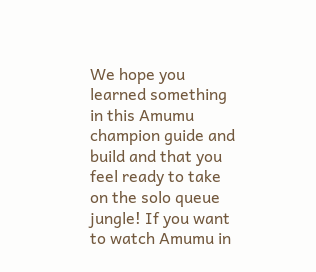We hope you learned something in this Amumu champion guide and build and that you feel ready to take on the solo queue jungle! If you want to watch Amumu in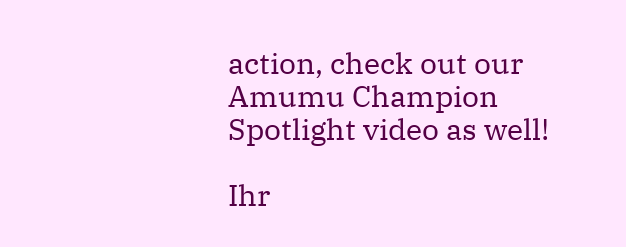action, check out our Amumu Champion Spotlight video as well!

Ihr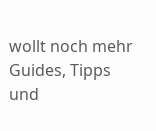wollt noch mehr Guides, Tipps und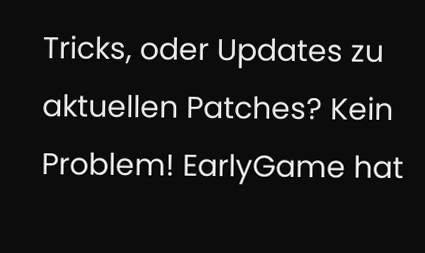Tricks, oder Updates zu aktuellen Patches? Kein Problem! EarlyGame hat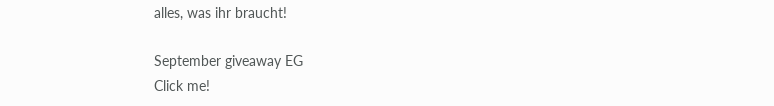alles, was ihr braucht!

September giveaway EG
Click me!